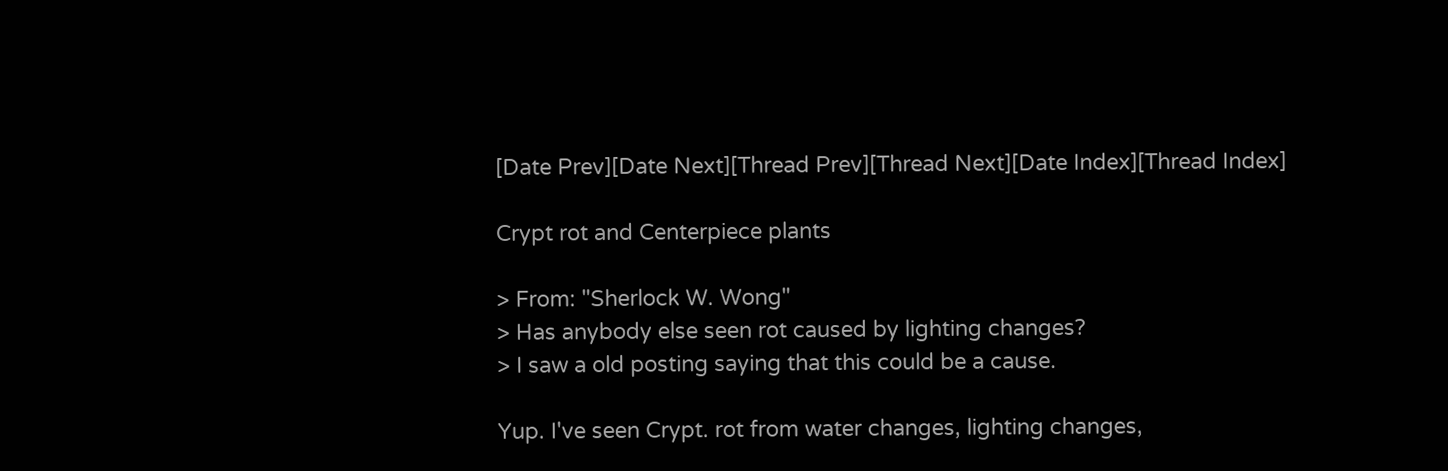[Date Prev][Date Next][Thread Prev][Thread Next][Date Index][Thread Index]

Crypt rot and Centerpiece plants

> From: "Sherlock W. Wong"
> Has anybody else seen rot caused by lighting changes?
> I saw a old posting saying that this could be a cause.

Yup. I've seen Crypt. rot from water changes, lighting changes,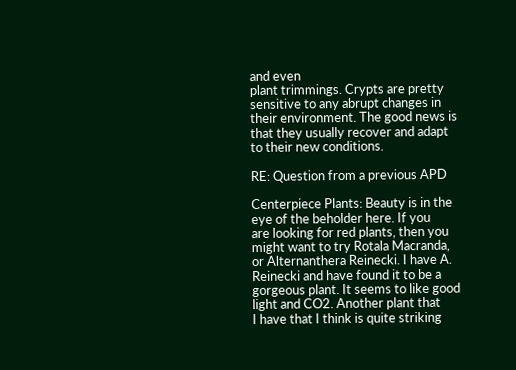and even
plant trimmings. Crypts are pretty sensitive to any abrupt changes in
their environment. The good news is that they usually recover and adapt
to their new conditions.

RE: Question from a previous APD

Centerpiece Plants: Beauty is in the eye of the beholder here. If you
are looking for red plants, then you might want to try Rotala Macranda,
or Alternanthera Reinecki. I have A. Reinecki and have found it to be a
gorgeous plant. It seems to like good light and CO2. Another plant that
I have that I think is quite striking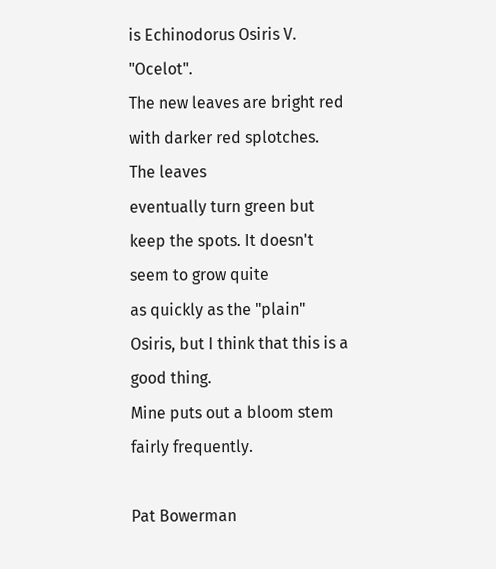is Echinodorus Osiris V. "Ocelot".
The new leaves are bright red with darker red splotches. The leaves
eventually turn green but keep the spots. It doesn't seem to grow quite
as quickly as the "plain" Osiris, but I think that this is a good thing.
Mine puts out a bloom stem fairly frequently.

Pat Bowerman